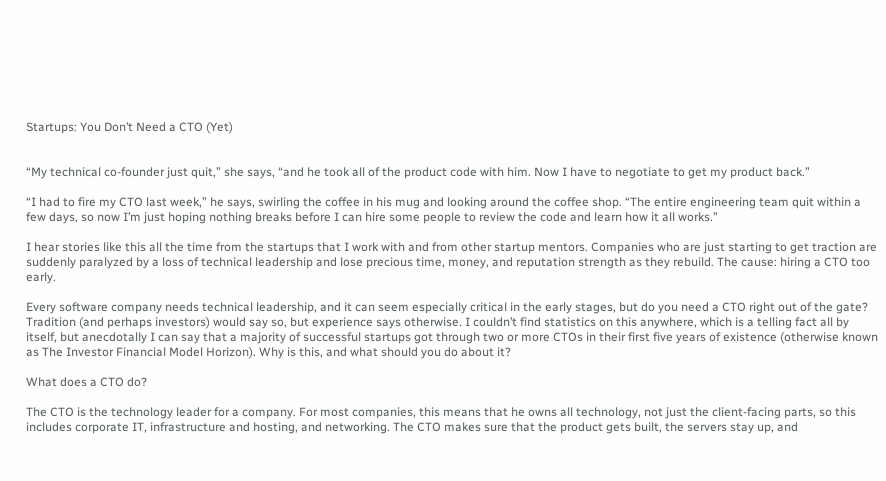Startups: You Don’t Need a CTO (Yet)


“My technical co-founder just quit,” she says, “and he took all of the product code with him. Now I have to negotiate to get my product back.”

“I had to fire my CTO last week,” he says, swirling the coffee in his mug and looking around the coffee shop. “The entire engineering team quit within a few days, so now I’m just hoping nothing breaks before I can hire some people to review the code and learn how it all works.”

I hear stories like this all the time from the startups that I work with and from other startup mentors. Companies who are just starting to get traction are suddenly paralyzed by a loss of technical leadership and lose precious time, money, and reputation strength as they rebuild. The cause: hiring a CTO too early.

Every software company needs technical leadership, and it can seem especially critical in the early stages, but do you need a CTO right out of the gate? Tradition (and perhaps investors) would say so, but experience says otherwise. I couldn’t find statistics on this anywhere, which is a telling fact all by itself, but anecdotally I can say that a majority of successful startups got through two or more CTOs in their first five years of existence (otherwise known as The Investor Financial Model Horizon). Why is this, and what should you do about it?

What does a CTO do?

The CTO is the technology leader for a company. For most companies, this means that he owns all technology, not just the client-facing parts, so this includes corporate IT, infrastructure and hosting, and networking. The CTO makes sure that the product gets built, the servers stay up, and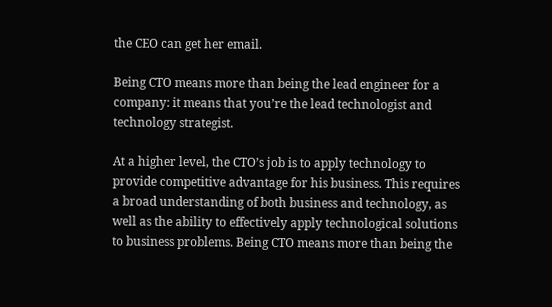the CEO can get her email.

Being CTO means more than being the lead engineer for a company: it means that you’re the lead technologist and technology strategist.

At a higher level, the CTO’s job is to apply technology to provide competitive advantage for his business. This requires a broad understanding of both business and technology, as well as the ability to effectively apply technological solutions to business problems. Being CTO means more than being the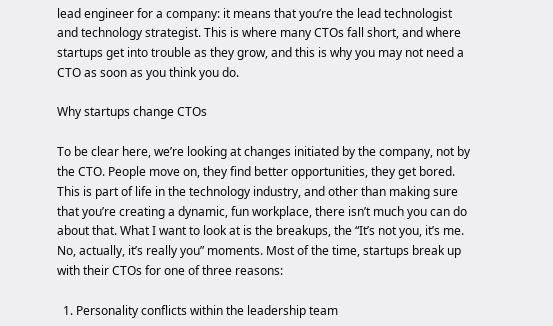lead engineer for a company: it means that you’re the lead technologist and technology strategist. This is where many CTOs fall short, and where startups get into trouble as they grow, and this is why you may not need a CTO as soon as you think you do.

Why startups change CTOs

To be clear here, we’re looking at changes initiated by the company, not by the CTO. People move on, they find better opportunities, they get bored. This is part of life in the technology industry, and other than making sure that you’re creating a dynamic, fun workplace, there isn’t much you can do about that. What I want to look at is the breakups, the “It’s not you, it’s me. No, actually, it’s really you” moments. Most of the time, startups break up with their CTOs for one of three reasons:

  1. Personality conflicts within the leadership team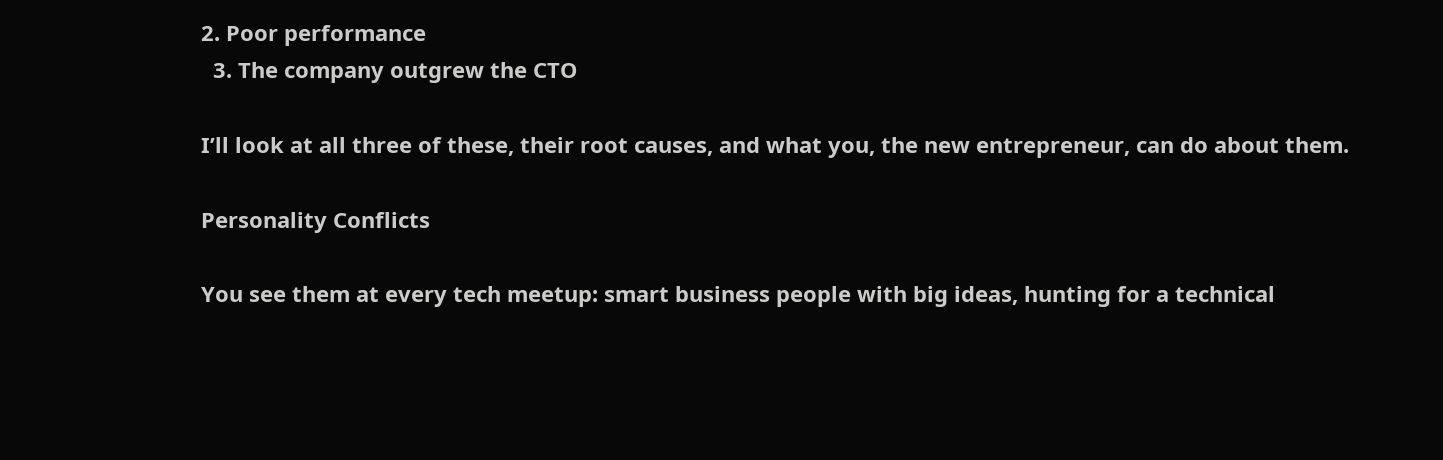2. Poor performance
  3. The company outgrew the CTO

I’ll look at all three of these, their root causes, and what you, the new entrepreneur, can do about them.

Personality Conflicts

You see them at every tech meetup: smart business people with big ideas, hunting for a technical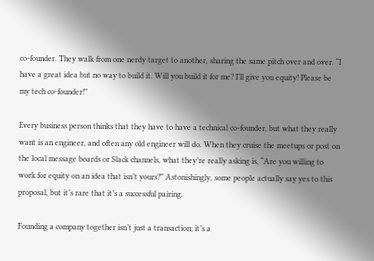co-founder. They walk from one nerdy target to another, sharing the same pitch over and over. “I have a great idea but no way to build it. Will you build it for me? I’ll give you equity! Please be my tech co-founder!”

Every business person thinks that they have to have a technical co-founder, but what they really want is an engineer, and often any old engineer will do. When they cruise the meetups or post on the local message boards or Slack channels, what they’re really asking is, “Are you willing to work for equity on an idea that isn’t yours?” Astonishingly, some people actually say yes to this proposal, but it’s rare that it’s a successful pairing.

Founding a company together isn’t just a transaction; it’s a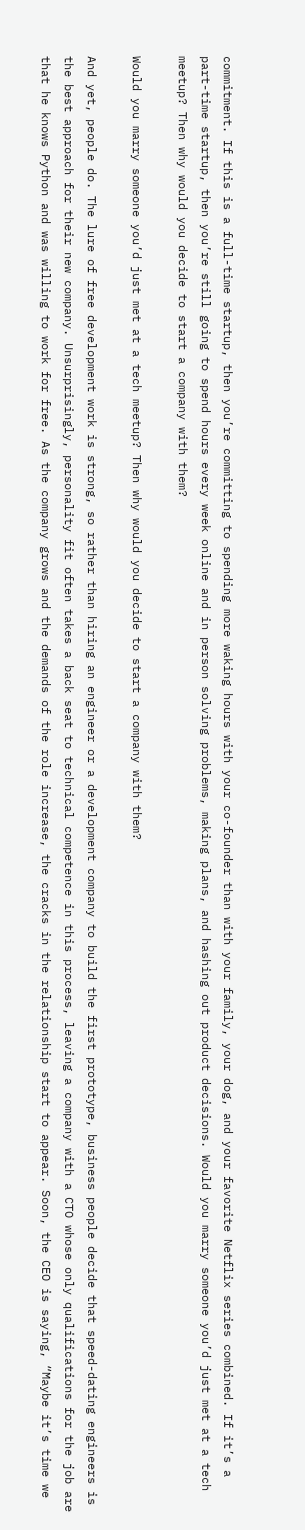commitment. If this is a full-time startup, then you’re committing to spending more waking hours with your co-founder than with your family, your dog, and your favorite Netflix series combined. If it’s a part-time startup, then you’re still going to spend hours every week online and in person solving problems, making plans, and hashing out product decisions. Would you marry someone you’d just met at a tech meetup? Then why would you decide to start a company with them?

Would you marry someone you’d just met at a tech meetup? Then why would you decide to start a company with them?

And yet, people do. The lure of free development work is strong, so rather than hiring an engineer or a development company to build the first prototype, business people decide that speed-dating engineers is the best approach for their new company. Unsurprisingly, personality fit often takes a back seat to technical competence in this process, leaving a company with a CTO whose only qualifications for the job are that he knows Python and was willing to work for free. As the company grows and the demands of the role increase, the cracks in the relationship start to appear. Soon, the CEO is saying, “Maybe it’s time we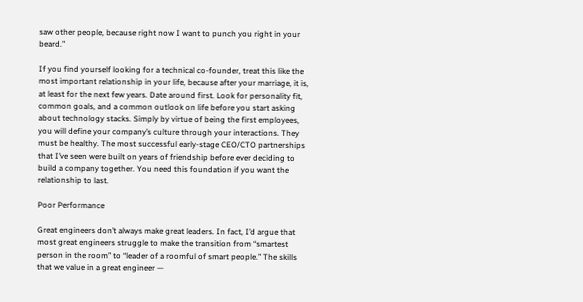saw other people, because right now I want to punch you right in your beard.”

If you find yourself looking for a technical co-founder, treat this like the most important relationship in your life, because after your marriage, it is, at least for the next few years. Date around first. Look for personality fit, common goals, and a common outlook on life before you start asking about technology stacks. Simply by virtue of being the first employees, you will define your company’s culture through your interactions. They must be healthy. The most successful early-stage CEO/CTO partnerships that I’ve seen were built on years of friendship before ever deciding to build a company together. You need this foundation if you want the relationship to last.

Poor Performance

Great engineers don’t always make great leaders. In fact, I’d argue that most great engineers struggle to make the transition from “smartest person in the room” to “leader of a roomful of smart people.” The skills that we value in a great engineer —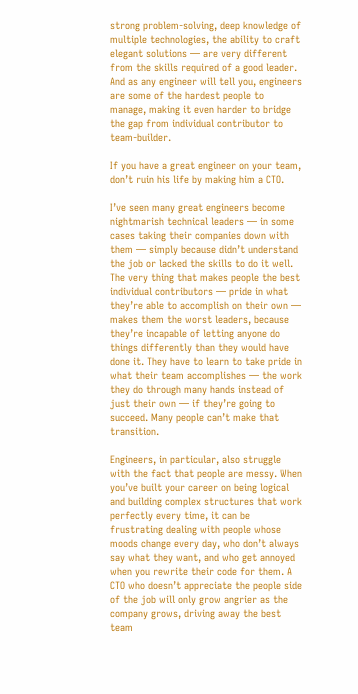strong problem-solving, deep knowledge of multiple technologies, the ability to craft elegant solutions — are very different from the skills required of a good leader. And as any engineer will tell you, engineers are some of the hardest people to manage, making it even harder to bridge the gap from individual contributor to team-builder.

If you have a great engineer on your team, don’t ruin his life by making him a CTO.

I’ve seen many great engineers become nightmarish technical leaders — in some cases taking their companies down with them — simply because didn’t understand the job or lacked the skills to do it well. The very thing that makes people the best individual contributors — pride in what they’re able to accomplish on their own — makes them the worst leaders, because they’re incapable of letting anyone do things differently than they would have done it. They have to learn to take pride in what their team accomplishes — the work they do through many hands instead of just their own — if they’re going to succeed. Many people can’t make that transition.

Engineers, in particular, also struggle with the fact that people are messy. When you’ve built your career on being logical and building complex structures that work perfectly every time, it can be frustrating dealing with people whose moods change every day, who don’t always say what they want, and who get annoyed when you rewrite their code for them. A CTO who doesn’t appreciate the people side of the job will only grow angrier as the company grows, driving away the best team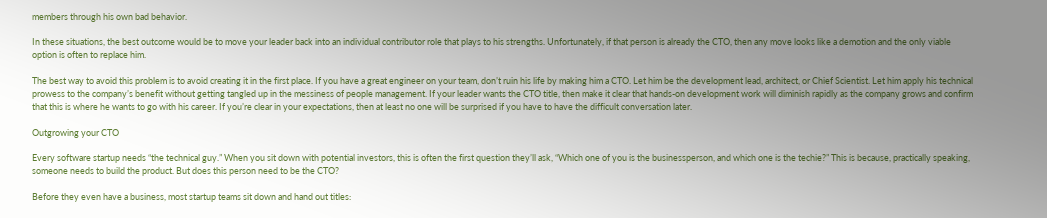members through his own bad behavior.

In these situations, the best outcome would be to move your leader back into an individual contributor role that plays to his strengths. Unfortunately, if that person is already the CTO, then any move looks like a demotion and the only viable option is often to replace him.

The best way to avoid this problem is to avoid creating it in the first place. If you have a great engineer on your team, don’t ruin his life by making him a CTO. Let him be the development lead, architect, or Chief Scientist. Let him apply his technical prowess to the company’s benefit without getting tangled up in the messiness of people management. If your leader wants the CTO title, then make it clear that hands-on development work will diminish rapidly as the company grows and confirm that this is where he wants to go with his career. If you’re clear in your expectations, then at least no one will be surprised if you have to have the difficult conversation later.

Outgrowing your CTO

Every software startup needs “the technical guy.” When you sit down with potential investors, this is often the first question they’ll ask, “Which one of you is the businessperson, and which one is the techie?” This is because, practically speaking, someone needs to build the product. But does this person need to be the CTO?

Before they even have a business, most startup teams sit down and hand out titles: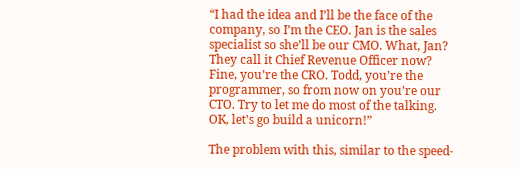“I had the idea and I’ll be the face of the company, so I’m the CEO. Jan is the sales specialist so she’ll be our CMO. What, Jan? They call it Chief Revenue Officer now? Fine, you’re the CRO. Todd, you’re the programmer, so from now on you’re our CTO. Try to let me do most of the talking. OK, let’s go build a unicorn!”

The problem with this, similar to the speed-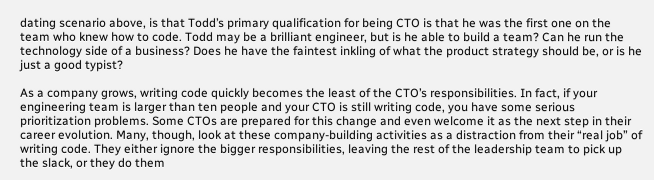dating scenario above, is that Todd’s primary qualification for being CTO is that he was the first one on the team who knew how to code. Todd may be a brilliant engineer, but is he able to build a team? Can he run the technology side of a business? Does he have the faintest inkling of what the product strategy should be, or is he just a good typist?

As a company grows, writing code quickly becomes the least of the CTO’s responsibilities. In fact, if your engineering team is larger than ten people and your CTO is still writing code, you have some serious prioritization problems. Some CTOs are prepared for this change and even welcome it as the next step in their career evolution. Many, though, look at these company-building activities as a distraction from their “real job” of writing code. They either ignore the bigger responsibilities, leaving the rest of the leadership team to pick up the slack, or they do them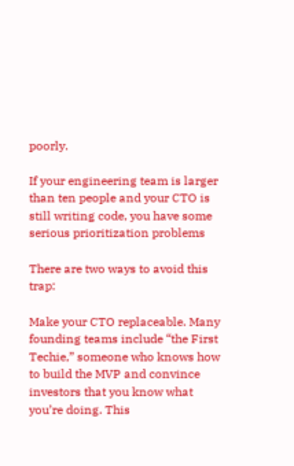poorly.

If your engineering team is larger than ten people and your CTO is still writing code, you have some serious prioritization problems

There are two ways to avoid this trap:

Make your CTO replaceable. Many founding teams include “the First Techie,” someone who knows how to build the MVP and convince investors that you know what you’re doing. This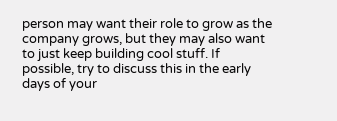person may want their role to grow as the company grows, but they may also want to just keep building cool stuff. If possible, try to discuss this in the early days of your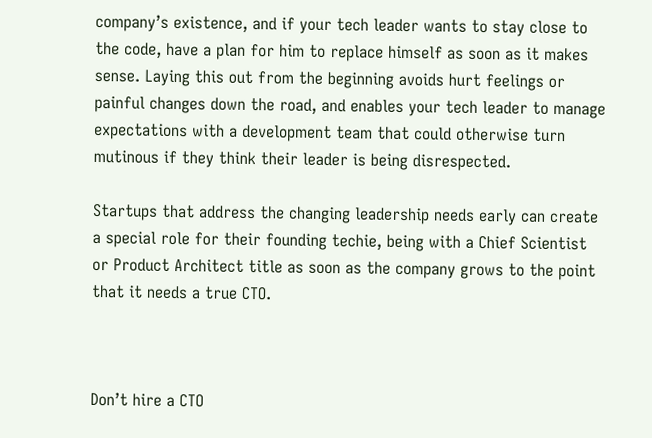company’s existence, and if your tech leader wants to stay close to the code, have a plan for him to replace himself as soon as it makes sense. Laying this out from the beginning avoids hurt feelings or painful changes down the road, and enables your tech leader to manage expectations with a development team that could otherwise turn mutinous if they think their leader is being disrespected.

Startups that address the changing leadership needs early can create a special role for their founding techie, being with a Chief Scientist or Product Architect title as soon as the company grows to the point that it needs a true CTO.



Don’t hire a CTO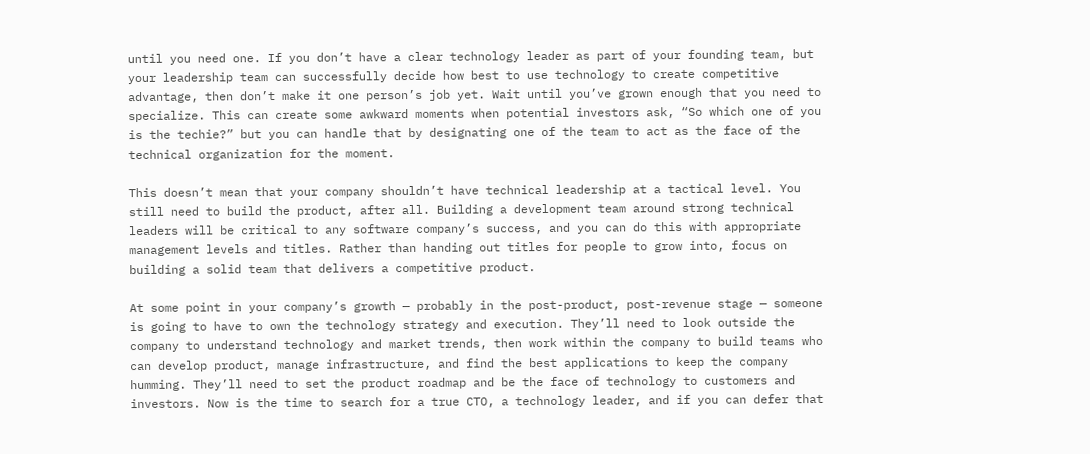until you need one. If you don’t have a clear technology leader as part of your founding team, but your leadership team can successfully decide how best to use technology to create competitive advantage, then don’t make it one person’s job yet. Wait until you’ve grown enough that you need to specialize. This can create some awkward moments when potential investors ask, “So which one of you is the techie?” but you can handle that by designating one of the team to act as the face of the technical organization for the moment.

This doesn’t mean that your company shouldn’t have technical leadership at a tactical level. You still need to build the product, after all. Building a development team around strong technical leaders will be critical to any software company’s success, and you can do this with appropriate management levels and titles. Rather than handing out titles for people to grow into, focus on building a solid team that delivers a competitive product.

At some point in your company’s growth — probably in the post-product, post-revenue stage — someone is going to have to own the technology strategy and execution. They’ll need to look outside the company to understand technology and market trends, then work within the company to build teams who can develop product, manage infrastructure, and find the best applications to keep the company humming. They’ll need to set the product roadmap and be the face of technology to customers and investors. Now is the time to search for a true CTO, a technology leader, and if you can defer that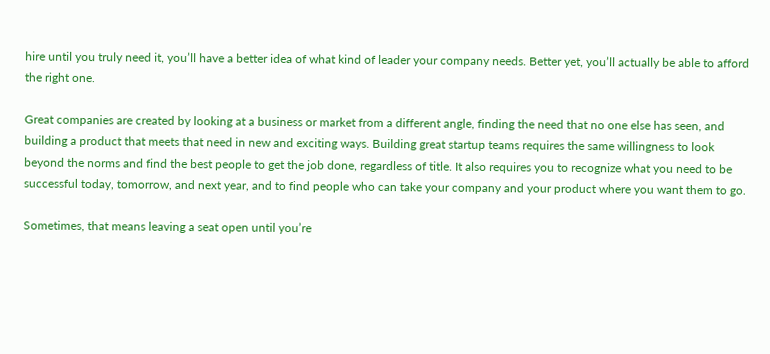hire until you truly need it, you’ll have a better idea of what kind of leader your company needs. Better yet, you’ll actually be able to afford the right one.

Great companies are created by looking at a business or market from a different angle, finding the need that no one else has seen, and building a product that meets that need in new and exciting ways. Building great startup teams requires the same willingness to look beyond the norms and find the best people to get the job done, regardless of title. It also requires you to recognize what you need to be successful today, tomorrow, and next year, and to find people who can take your company and your product where you want them to go.

Sometimes, that means leaving a seat open until you’re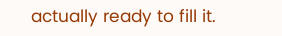actually ready to fill it.